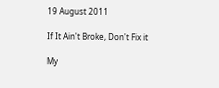19 August 2011

If It Ain't Broke, Don't Fix it

My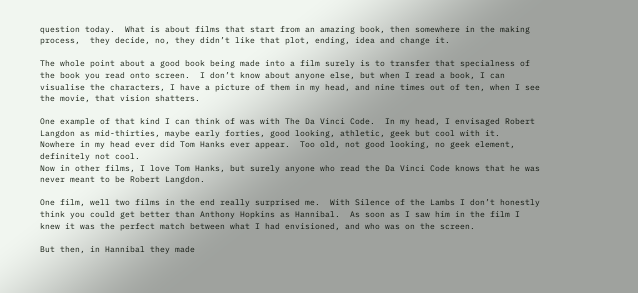question today.  What is about films that start from an amazing book, then somewhere in the making process,  they decide, no, they didn’t like that plot, ending, idea and change it.

The whole point about a good book being made into a film surely is to transfer that specialness of the book you read onto screen.  I don’t know about anyone else, but when I read a book, I can visualise the characters, I have a picture of them in my head, and nine times out of ten, when I see the movie, that vision shatters.

One example of that kind I can think of was with The Da Vinci Code.  In my head, I envisaged Robert Langdon as mid-thirties, maybe early forties, good looking, athletic, geek but cool with it.  Nowhere in my head ever did Tom Hanks ever appear.  Too old, not good looking, no geek element, definitely not cool.
Now in other films, I love Tom Hanks, but surely anyone who read the Da Vinci Code knows that he was never meant to be Robert Langdon.

One film, well two films in the end really surprised me.  With Silence of the Lambs I don’t honestly think you could get better than Anthony Hopkins as Hannibal.  As soon as I saw him in the film I knew it was the perfect match between what I had envisioned, and who was on the screen.

But then, in Hannibal they made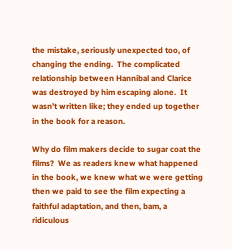the mistake, seriously unexpected too, of changing the ending.  The complicated relationship between Hannibal and Clarice was destroyed by him escaping alone.  It wasn’t written like; they ended up together in the book for a reason.

Why do film makers decide to sugar coat the films?  We as readers knew what happened in the book, we knew what we were getting then we paid to see the film expecting a faithful adaptation, and then, bam, a ridiculous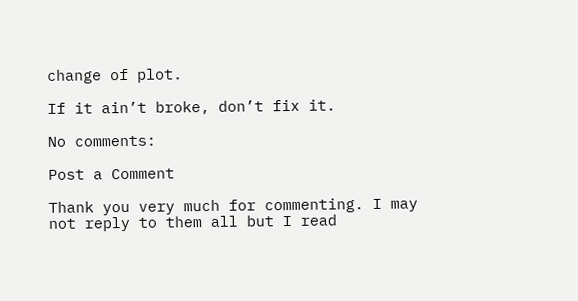change of plot.

If it ain’t broke, don’t fix it.

No comments:

Post a Comment

Thank you very much for commenting. I may not reply to them all but I read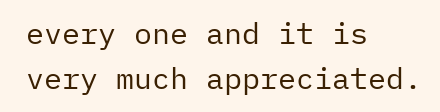every one and it is very much appreciated.